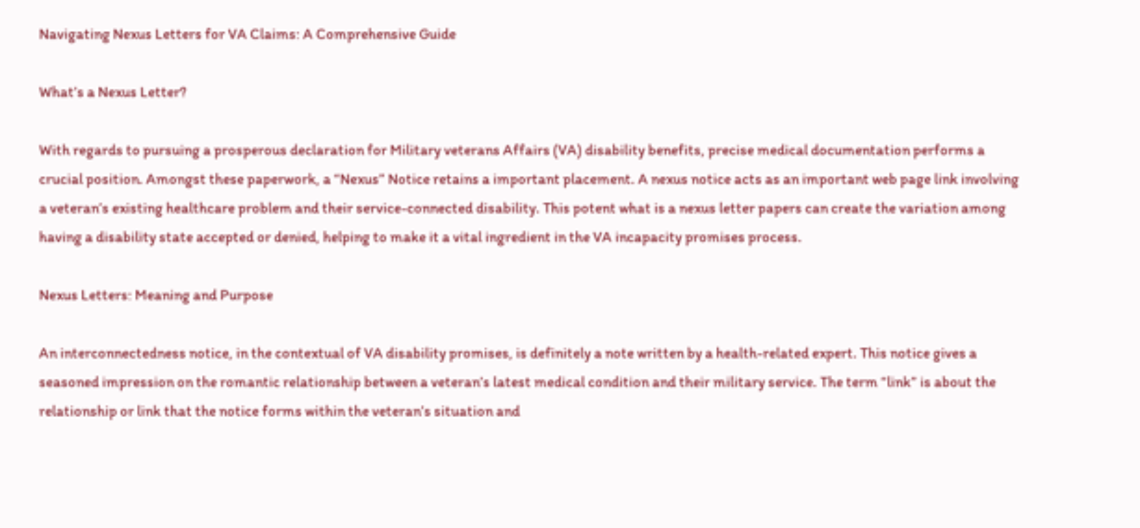Navigating Nexus Letters for VA Claims: A Comprehensive Guide

What’s a Nexus Letter?

With regards to pursuing a prosperous declaration for Military veterans Affairs (VA) disability benefits, precise medical documentation performs a crucial position. Amongst these paperwork, a “Nexus” Notice retains a important placement. A nexus notice acts as an important web page link involving a veteran’s existing healthcare problem and their service-connected disability. This potent what is a nexus letter papers can create the variation among having a disability state accepted or denied, helping to make it a vital ingredient in the VA incapacity promises process.

Nexus Letters: Meaning and Purpose

An interconnectedness notice, in the contextual of VA disability promises, is definitely a note written by a health-related expert. This notice gives a seasoned impression on the romantic relationship between a veteran’s latest medical condition and their military service. The term “link” is about the relationship or link that the notice forms within the veteran’s situation and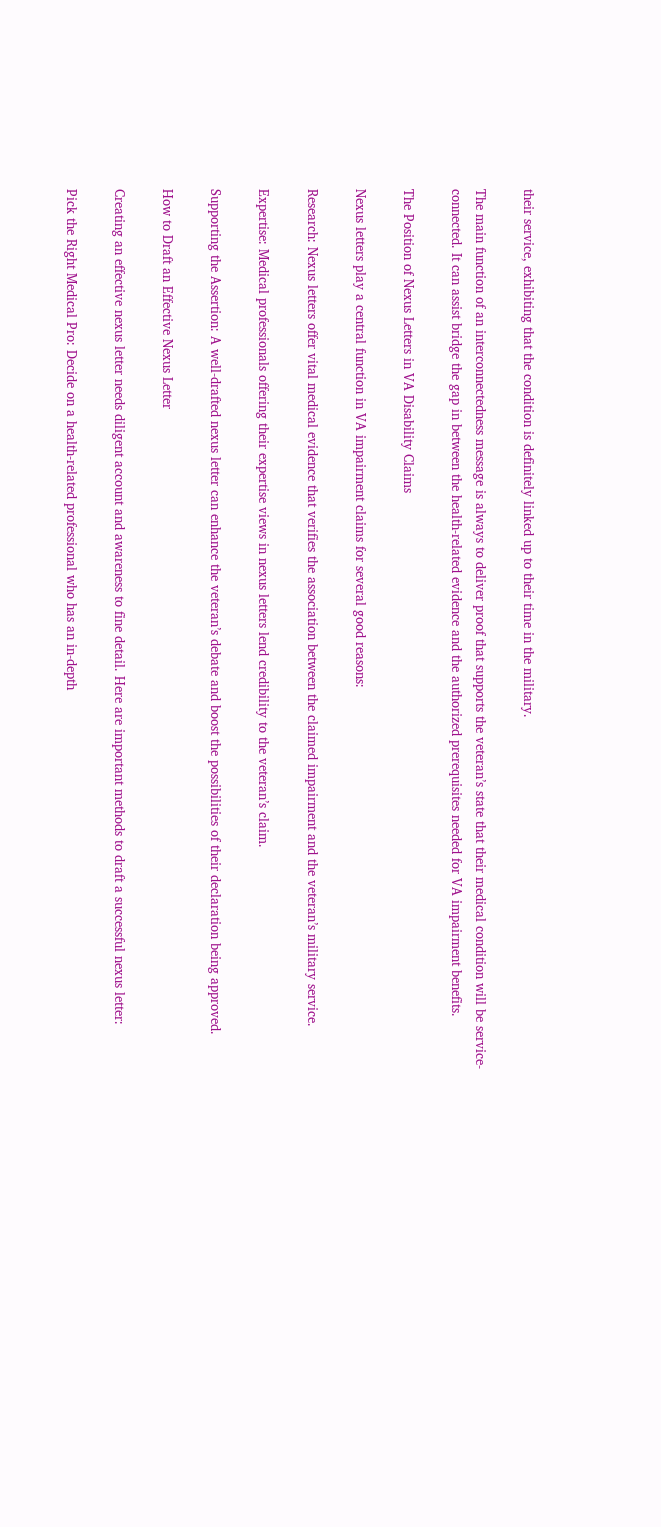their service, exhibiting that the condition is definitely linked up to their time in the military.

The main function of an interconnectedness message is always to deliver proof that supports the veteran’s state that their medical condition will be service-connected. It can assist bridge the gap in between the health-related evidence and the authorized prerequisites needed for VA impairment benefits.

The Position of Nexus Letters in VA Disability Claims

Nexus letters play a central function in VA impairment claims for several good reasons:

Research: Nexus letters offer vital medical evidence that verifies the association between the claimed impairment and the veteran’s military service.

Expertise: Medical professionals offering their expertise views in nexus letters lend credibility to the veteran’s claim.

Supporting the Assertion: A well-drafted nexus letter can enhance the veteran’s debate and boost the possibilities of their declaration being approved.

How to Draft an Effective Nexus Letter

Creating an effective nexus letter needs diligent account and awareness to fine detail. Here are important methods to draft a successful nexus letter:

Pick the Right Medical Pro: Decide on a health-related professional who has an in-depth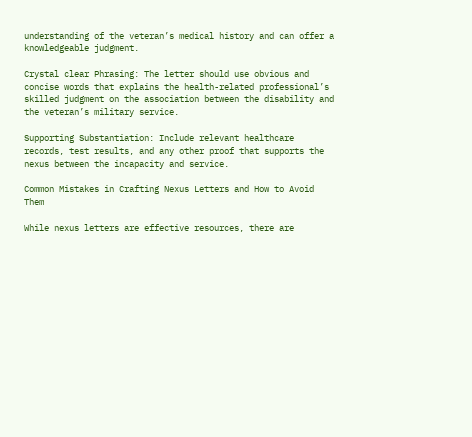understanding of the veteran’s medical history and can offer a knowledgeable judgment.

Crystal clear Phrasing: The letter should use obvious and concise words that explains the health-related professional’s skilled judgment on the association between the disability and the veteran’s military service.

Supporting Substantiation: Include relevant healthcare records, test results, and any other proof that supports the nexus between the incapacity and service.

Common Mistakes in Crafting Nexus Letters and How to Avoid Them

While nexus letters are effective resources, there are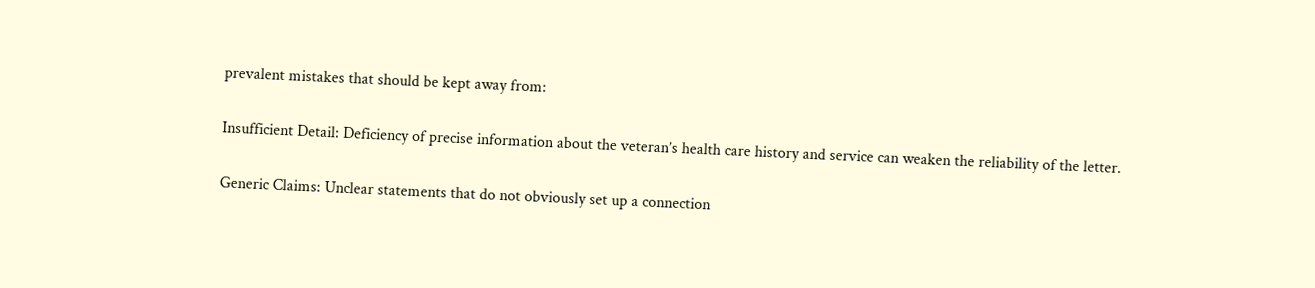prevalent mistakes that should be kept away from:

Insufficient Detail: Deficiency of precise information about the veteran’s health care history and service can weaken the reliability of the letter.

Generic Claims: Unclear statements that do not obviously set up a connection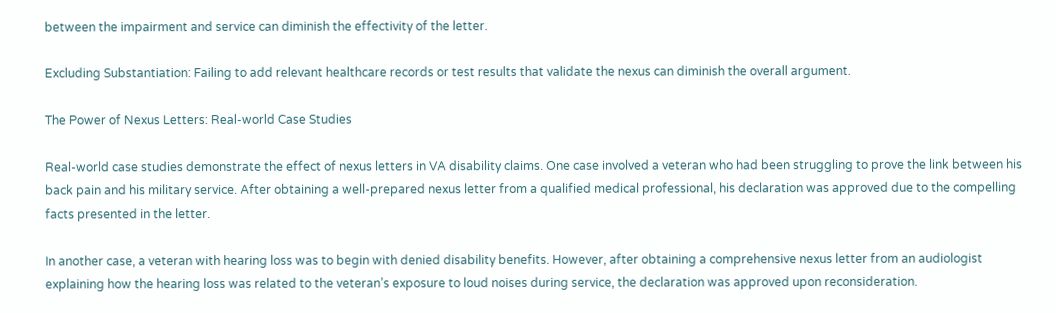between the impairment and service can diminish the effectivity of the letter.

Excluding Substantiation: Failing to add relevant healthcare records or test results that validate the nexus can diminish the overall argument.

The Power of Nexus Letters: Real-world Case Studies

Real-world case studies demonstrate the effect of nexus letters in VA disability claims. One case involved a veteran who had been struggling to prove the link between his back pain and his military service. After obtaining a well-prepared nexus letter from a qualified medical professional, his declaration was approved due to the compelling facts presented in the letter.

In another case, a veteran with hearing loss was to begin with denied disability benefits. However, after obtaining a comprehensive nexus letter from an audiologist explaining how the hearing loss was related to the veteran’s exposure to loud noises during service, the declaration was approved upon reconsideration.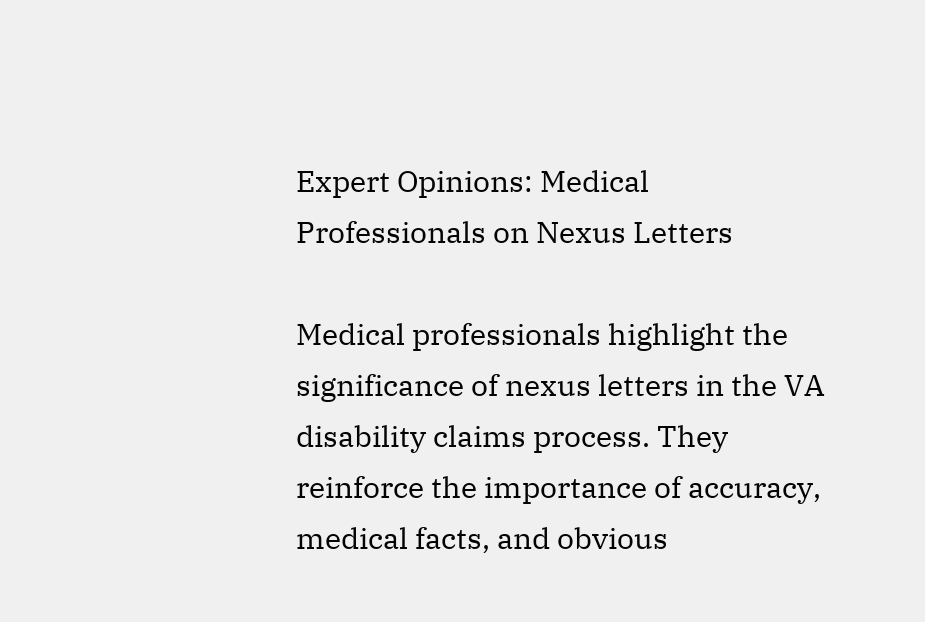Expert Opinions: Medical Professionals on Nexus Letters

Medical professionals highlight the significance of nexus letters in the VA disability claims process. They reinforce the importance of accuracy, medical facts, and obvious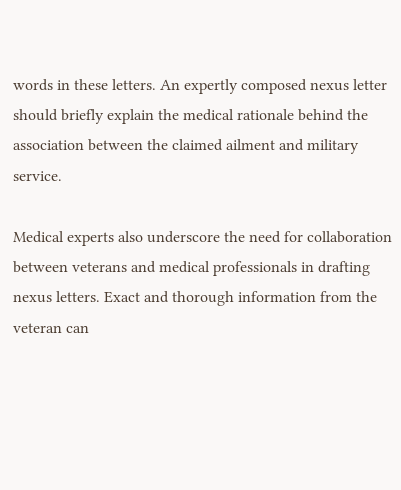words in these letters. An expertly composed nexus letter should briefly explain the medical rationale behind the association between the claimed ailment and military service.

Medical experts also underscore the need for collaboration between veterans and medical professionals in drafting nexus letters. Exact and thorough information from the veteran can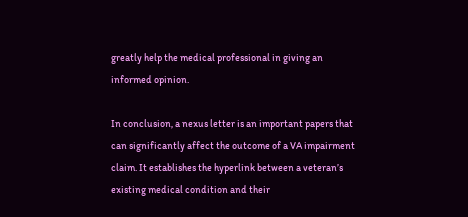greatly help the medical professional in giving an informed opinion.

In conclusion, a nexus letter is an important papers that can significantly affect the outcome of a VA impairment claim. It establishes the hyperlink between a veteran’s existing medical condition and their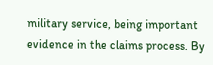military service, being important evidence in the claims process. By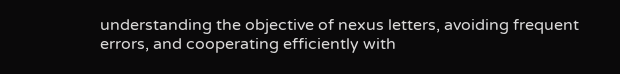understanding the objective of nexus letters, avoiding frequent errors, and cooperating efficiently with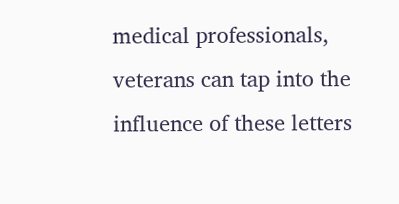medical professionals, veterans can tap into the influence of these letters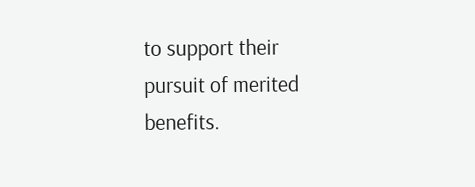to support their pursuit of merited benefits.